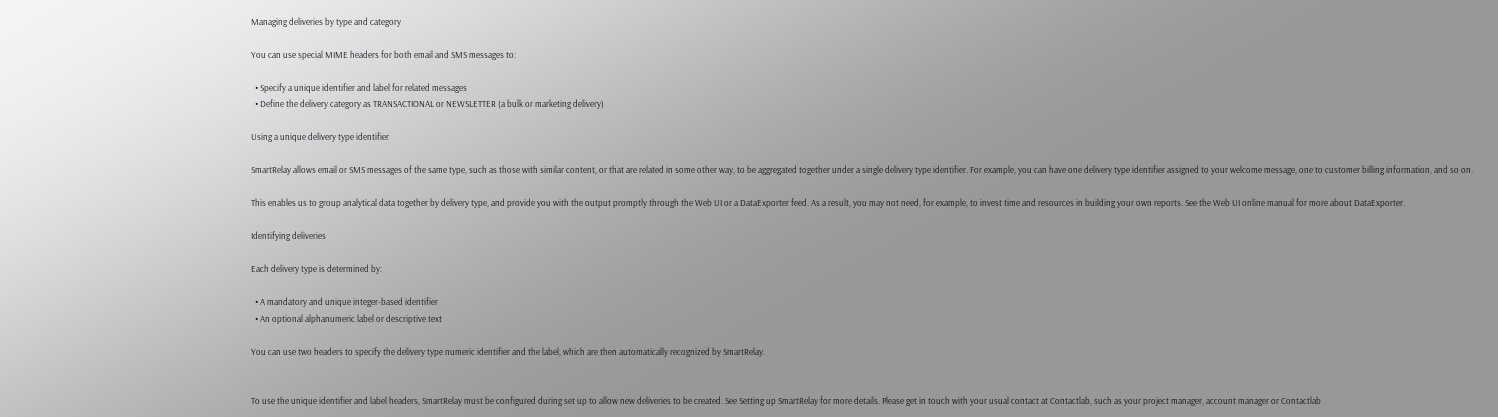Managing deliveries by type and category

You can use special MIME headers for both email and SMS messages to:

  • Specify a unique identifier and label for related messages
  • Define the delivery category as TRANSACTIONAL or NEWSLETTER (a bulk or marketing delivery)

Using a unique delivery type identifier

SmartRelay allows email or SMS messages of the same type, such as those with similar content, or that are related in some other way, to be aggregated together under a single delivery type identifier. For example, you can have one delivery type identifier assigned to your welcome message, one to customer billing information, and so on.

This enables us to group analytical data together by delivery type, and provide you with the output promptly through the Web UI or a DataExporter feed. As a result, you may not need, for example, to invest time and resources in building your own reports. See the Web UI online manual for more about DataExporter.

Identifying deliveries

Each delivery type is determined by:

  • A mandatory and unique integer-based identifier
  • An optional alphanumeric label or descriptive text

You can use two headers to specify the delivery type numeric identifier and the label, which are then automatically recognized by SmartRelay.


To use the unique identifier and label headers, SmartRelay must be configured during set up to allow new deliveries to be created. See Setting up SmartRelay for more details. Please get in touch with your usual contact at Contactlab, such as your project manager, account manager or Contactlab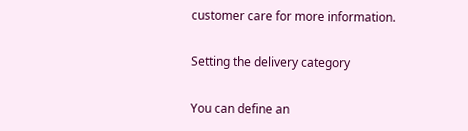customer care for more information.

Setting the delivery category

You can define an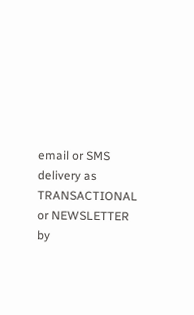email or SMS delivery as TRANSACTIONAL or NEWSLETTER by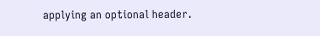applying an optional header.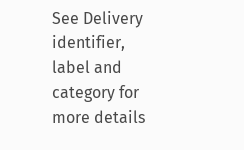See Delivery identifier, label and category for more details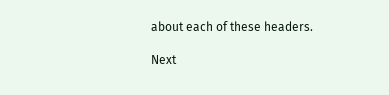about each of these headers.

Next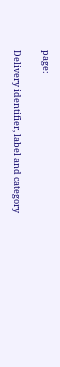page:

Delivery identifier, label and category